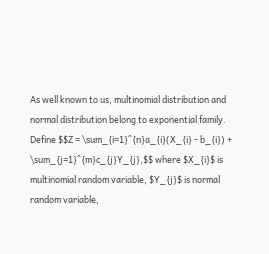As well known to us, multinomial distribution and normal distribution belong to exponential family. Define $$Z = \sum_{i=1}^{n}a_{i}(X_{i} - b_{i}) + \sum_{j=1}^{m}c_{j}Y_{j},$$ where $X_{i}$ is multinomial random variable, $Y_{j}$ is normal random variable,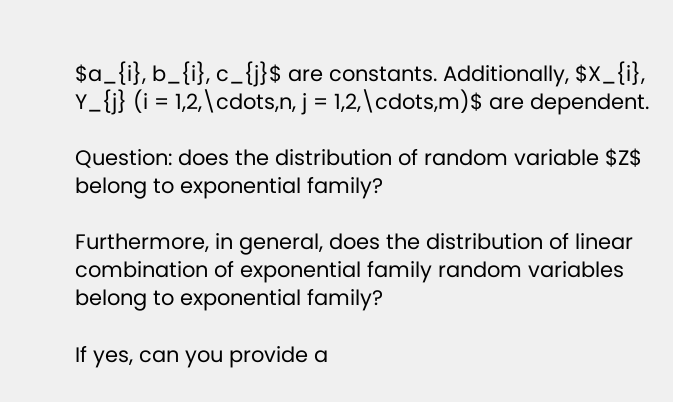$a_{i}, b_{i}, c_{j}$ are constants. Additionally, $X_{i}, Y_{j} (i = 1,2,\cdots,n, j = 1,2,\cdots,m)$ are dependent.

Question: does the distribution of random variable $Z$ belong to exponential family?

Furthermore, in general, does the distribution of linear combination of exponential family random variables belong to exponential family?

If yes, can you provide a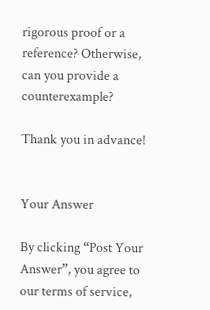rigorous proof or a reference? Otherwise, can you provide a counterexample?

Thank you in advance!


Your Answer

By clicking “Post Your Answer”, you agree to our terms of service,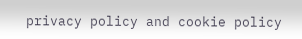privacy policy and cookie policy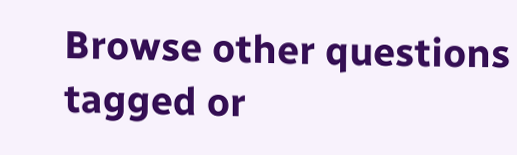Browse other questions tagged or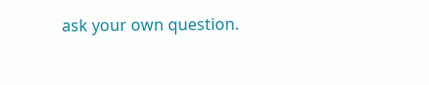ask your own question.